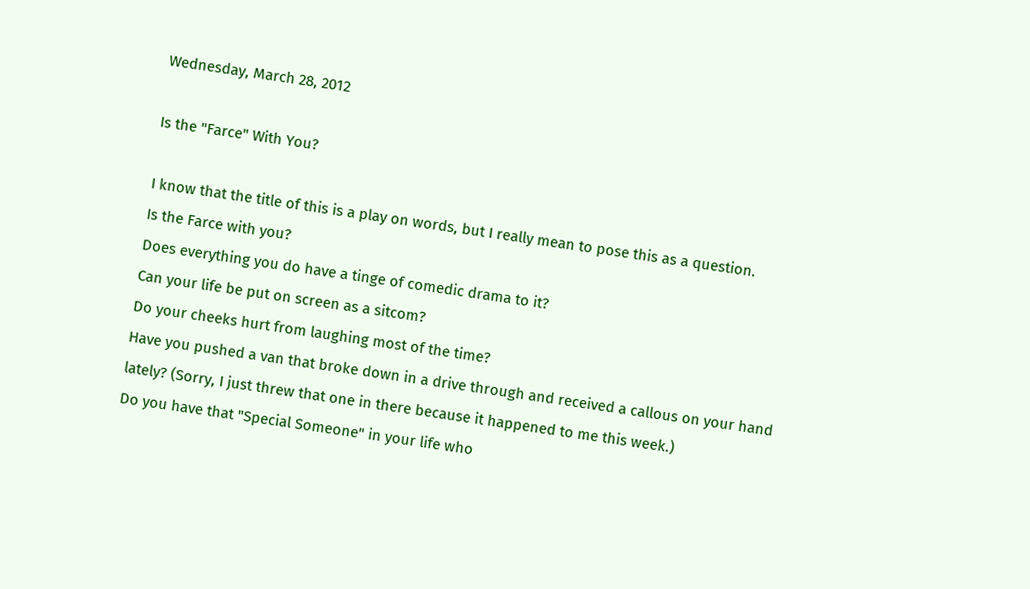Wednesday, March 28, 2012

Is the "Farce" With You?

I know that the title of this is a play on words, but I really mean to pose this as a question.
Is the Farce with you?
Does everything you do have a tinge of comedic drama to it?
Can your life be put on screen as a sitcom?
Do your cheeks hurt from laughing most of the time?
Have you pushed a van that broke down in a drive through and received a callous on your hand lately? (Sorry, I just threw that one in there because it happened to me this week.)
Do you have that "Special Someone" in your life who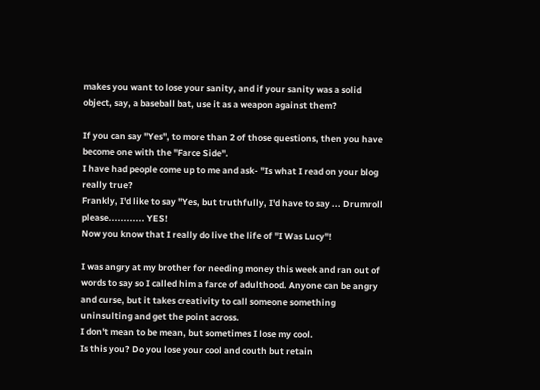makes you want to lose your sanity, and if your sanity was a solid object, say, a baseball bat, use it as a weapon against them?

If you can say "Yes", to more than 2 of those questions, then you have become one with the "Farce Side".
I have had people come up to me and ask- "Is what I read on your blog really true?
Frankly, I'd like to say "Yes, but truthfully, I'd have to say ... Drumroll please............ YES!
Now you know that I really do live the life of "I Was Lucy"!

I was angry at my brother for needing money this week and ran out of words to say so I called him a farce of adulthood. Anyone can be angry and curse, but it takes creativity to call someone something uninsulting and get the point across.
I don't mean to be mean, but sometimes I lose my cool.
Is this you? Do you lose your cool and couth but retain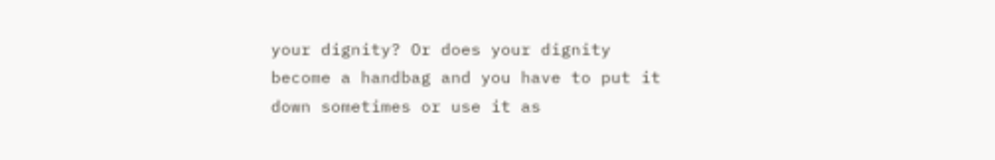your dignity? Or does your dignity become a handbag and you have to put it down sometimes or use it as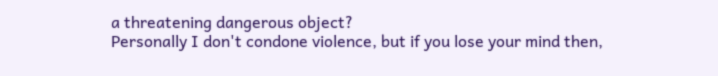a threatening dangerous object?
Personally I don't condone violence, but if you lose your mind then,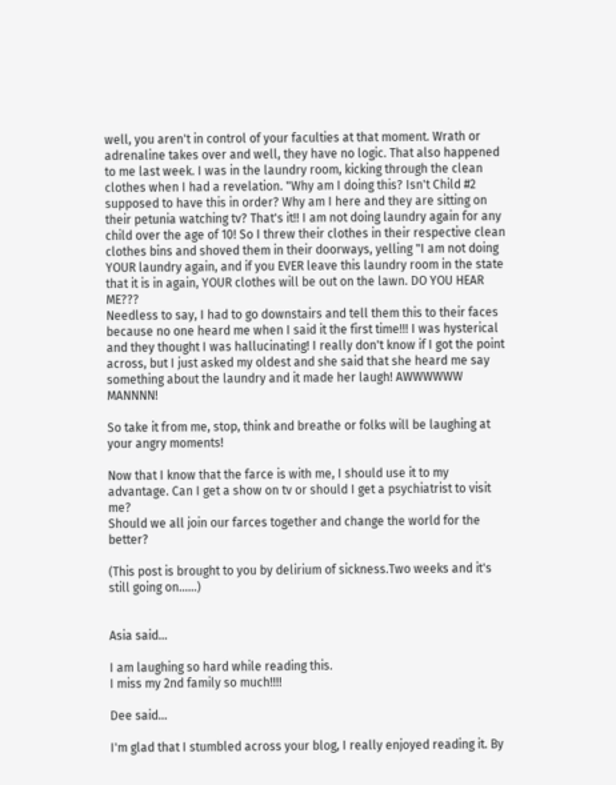well, you aren't in control of your faculties at that moment. Wrath or adrenaline takes over and well, they have no logic. That also happened to me last week. I was in the laundry room, kicking through the clean clothes when I had a revelation. "Why am I doing this? Isn't Child #2 supposed to have this in order? Why am I here and they are sitting on their petunia watching tv? That's it!! I am not doing laundry again for any child over the age of 10! So I threw their clothes in their respective clean clothes bins and shoved them in their doorways, yelling "I am not doing YOUR laundry again, and if you EVER leave this laundry room in the state that it is in again, YOUR clothes will be out on the lawn. DO YOU HEAR ME???
Needless to say, I had to go downstairs and tell them this to their faces because no one heard me when I said it the first time!!! I was hysterical and they thought I was hallucinating! I really don't know if I got the point across, but I just asked my oldest and she said that she heard me say something about the laundry and it made her laugh! AWWWWWW MANNNN!

So take it from me, stop, think and breathe or folks will be laughing at your angry moments!

Now that I know that the farce is with me, I should use it to my advantage. Can I get a show on tv or should I get a psychiatrist to visit me?
Should we all join our farces together and change the world for the better?

(This post is brought to you by delirium of sickness.Two weeks and it's still going on......)


Asia said...

I am laughing so hard while reading this.
I miss my 2nd family so much!!!!

Dee said...

I'm glad that I stumbled across your blog, I really enjoyed reading it. By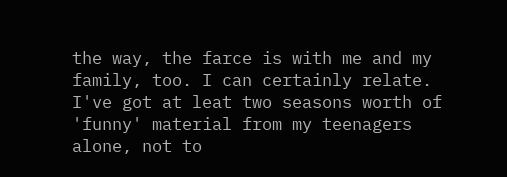the way, the farce is with me and my family, too. I can certainly relate. I've got at leat two seasons worth of 'funny' material from my teenagers alone, not to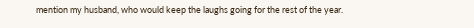mention my husband, who would keep the laughs going for the rest of the year.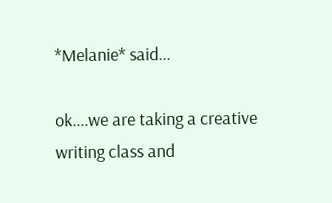*Melanie* said...

ok....we are taking a creative writing class and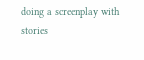doing a screenplay with stories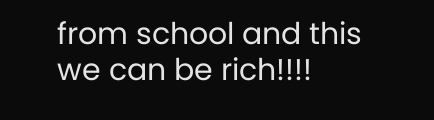from school and this we can be rich!!!!